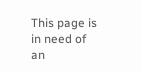This page is in need of an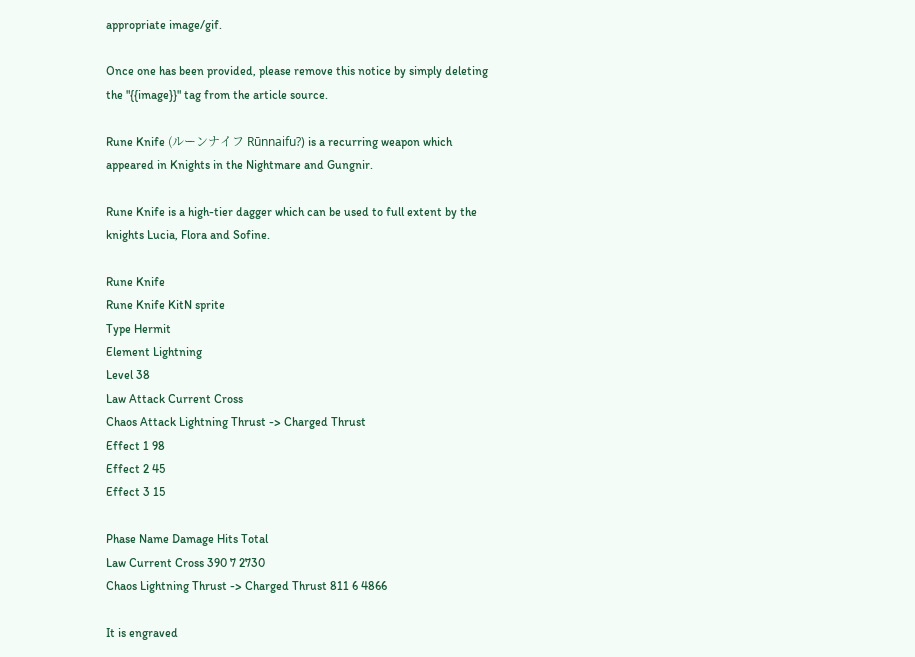appropriate image/gif.

Once one has been provided, please remove this notice by simply deleting the "{{image}}" tag from the article source.

Rune Knife (ルーンナイフ Rūnnaifu?) is a recurring weapon which appeared in Knights in the Nightmare and Gungnir.

Rune Knife is a high-tier dagger which can be used to full extent by the knights Lucia, Flora and Sofine.

Rune Knife
Rune Knife KitN sprite
Type Hermit
Element Lightning
Level 38
Law Attack Current Cross
Chaos Attack Lightning Thrust -> Charged Thrust
Effect 1 98
Effect 2 45
Effect 3 15

Phase Name Damage Hits Total
Law Current Cross 390 7 2730
Chaos Lightning Thrust -> Charged Thrust 811 6 4866

It is engraved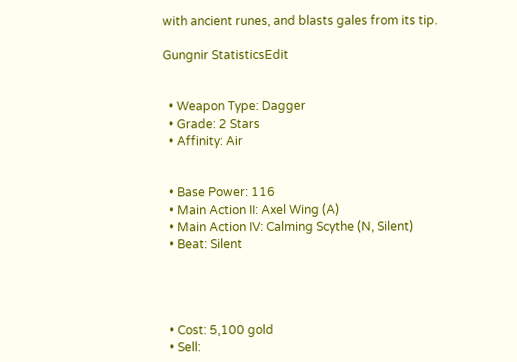with ancient runes, and blasts gales from its tip.

Gungnir StatisticsEdit


  • Weapon Type: Dagger
  • Grade: 2 Stars
  • Affinity: Air


  • Base Power: 116
  • Main Action II: Axel Wing (A)
  • Main Action IV: Calming Scythe (N, Silent)
  • Beat: Silent




  • Cost: 5,100 gold
  • Sell: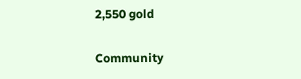2,550 gold

Community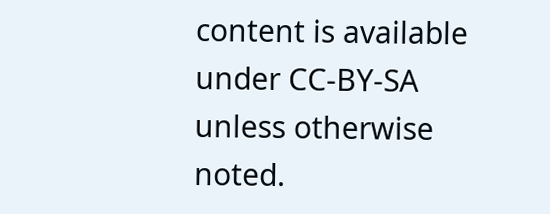content is available under CC-BY-SA unless otherwise noted.